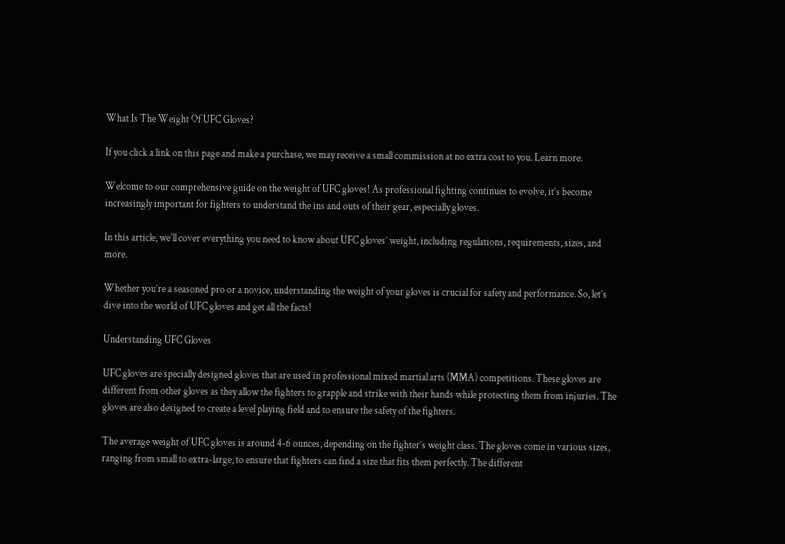What Is The Weight Of UFC Gloves?

If you click a link on this page and make a purchase, we may receive a small commission at no extra cost to you. Learn more.

Welcome to our comprehensive guide on the weight of UFC gloves! As professional fighting continues to evolve, it’s become increasingly important for fighters to understand the ins and outs of their gear, especially gloves.

In this article, we’ll cover everything you need to know about UFC gloves’ weight, including regulations, requirements, sizes, and more.

Whether you’re a seasoned pro or a novice, understanding the weight of your gloves is crucial for safety and performance. So, let’s dive into the world of UFC gloves and get all the facts!

Understanding UFC Gloves

UFC gloves are specially designed gloves that are used in professional mixed martial arts (MMA) competitions. These gloves are different from other gloves as they allow the fighters to grapple and strike with their hands while protecting them from injuries. The gloves are also designed to create a level playing field and to ensure the safety of the fighters.

The average weight of UFC gloves is around 4-6 ounces, depending on the fighter’s weight class. The gloves come in various sizes, ranging from small to extra-large, to ensure that fighters can find a size that fits them perfectly. The different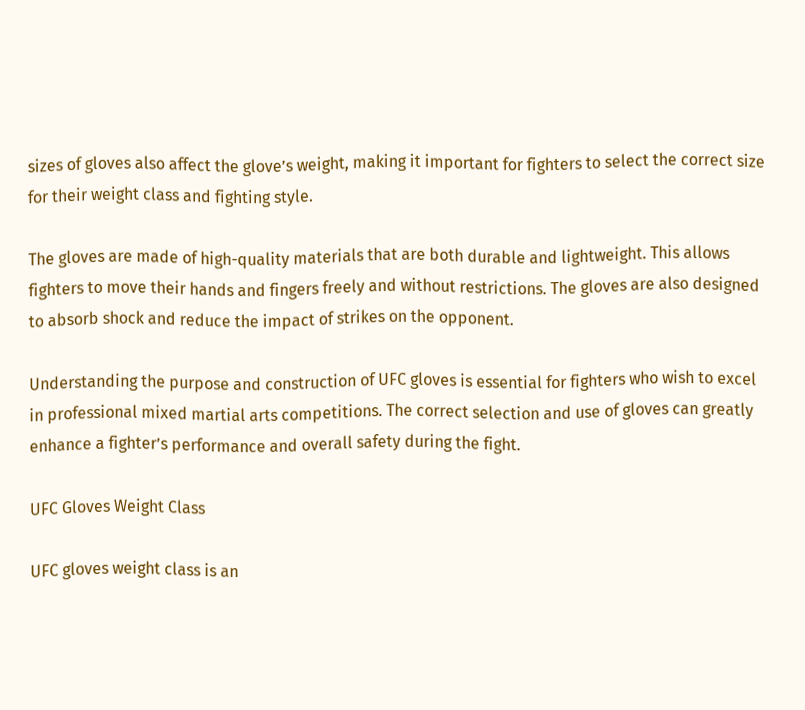sizes of gloves also affect the glove’s weight, making it important for fighters to select the correct size for their weight class and fighting style.

The gloves are made of high-quality materials that are both durable and lightweight. This allows fighters to move their hands and fingers freely and without restrictions. The gloves are also designed to absorb shock and reduce the impact of strikes on the opponent.

Understanding the purpose and construction of UFC gloves is essential for fighters who wish to excel in professional mixed martial arts competitions. The correct selection and use of gloves can greatly enhance a fighter’s performance and overall safety during the fight.

UFC Gloves Weight Class

UFC gloves weight class is an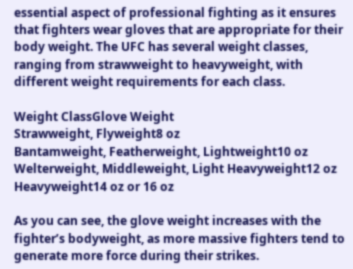essential aspect of professional fighting as it ensures that fighters wear gloves that are appropriate for their body weight. The UFC has several weight classes, ranging from strawweight to heavyweight, with different weight requirements for each class.

Weight ClassGlove Weight
Strawweight, Flyweight8 oz
Bantamweight, Featherweight, Lightweight10 oz
Welterweight, Middleweight, Light Heavyweight12 oz
Heavyweight14 oz or 16 oz

As you can see, the glove weight increases with the fighter’s bodyweight, as more massive fighters tend to generate more force during their strikes.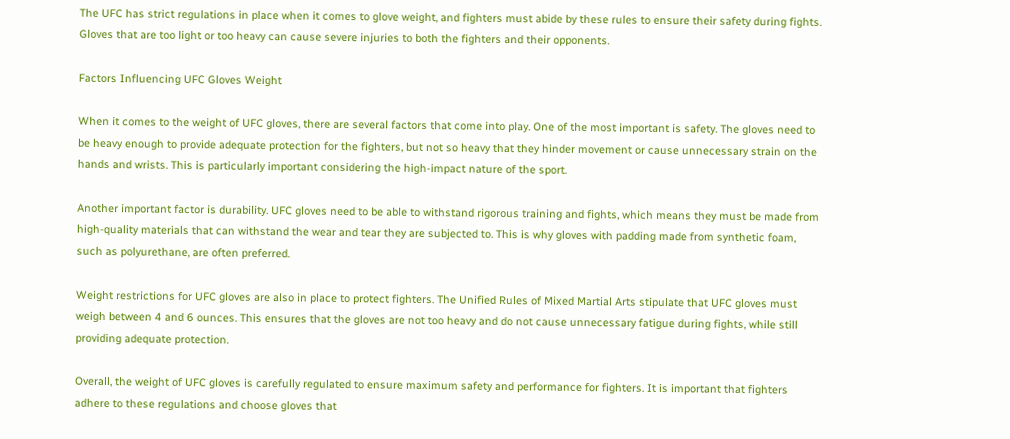The UFC has strict regulations in place when it comes to glove weight, and fighters must abide by these rules to ensure their safety during fights. Gloves that are too light or too heavy can cause severe injuries to both the fighters and their opponents.

Factors Influencing UFC Gloves Weight

When it comes to the weight of UFC gloves, there are several factors that come into play. One of the most important is safety. The gloves need to be heavy enough to provide adequate protection for the fighters, but not so heavy that they hinder movement or cause unnecessary strain on the hands and wrists. This is particularly important considering the high-impact nature of the sport.

Another important factor is durability. UFC gloves need to be able to withstand rigorous training and fights, which means they must be made from high-quality materials that can withstand the wear and tear they are subjected to. This is why gloves with padding made from synthetic foam, such as polyurethane, are often preferred.

Weight restrictions for UFC gloves are also in place to protect fighters. The Unified Rules of Mixed Martial Arts stipulate that UFC gloves must weigh between 4 and 6 ounces. This ensures that the gloves are not too heavy and do not cause unnecessary fatigue during fights, while still providing adequate protection.

Overall, the weight of UFC gloves is carefully regulated to ensure maximum safety and performance for fighters. It is important that fighters adhere to these regulations and choose gloves that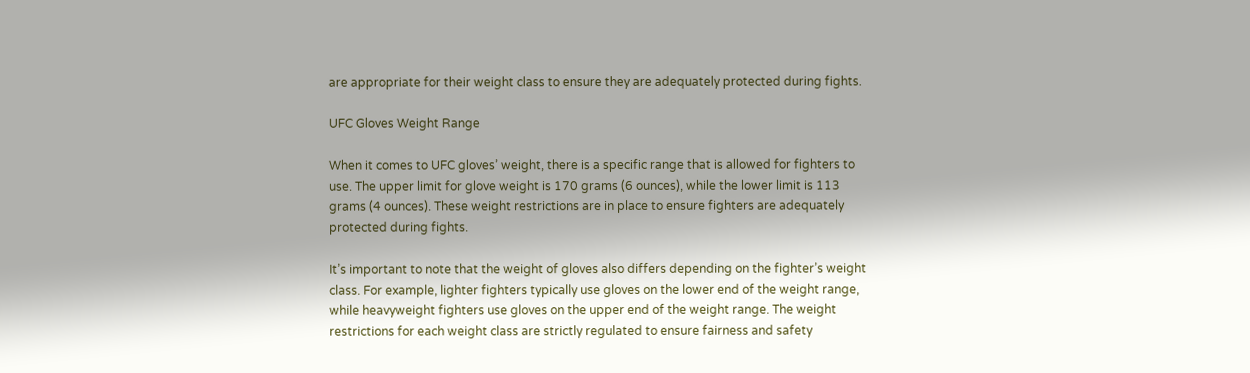are appropriate for their weight class to ensure they are adequately protected during fights.

UFC Gloves Weight Range

When it comes to UFC gloves’ weight, there is a specific range that is allowed for fighters to use. The upper limit for glove weight is 170 grams (6 ounces), while the lower limit is 113 grams (4 ounces). These weight restrictions are in place to ensure fighters are adequately protected during fights.

It’s important to note that the weight of gloves also differs depending on the fighter’s weight class. For example, lighter fighters typically use gloves on the lower end of the weight range, while heavyweight fighters use gloves on the upper end of the weight range. The weight restrictions for each weight class are strictly regulated to ensure fairness and safety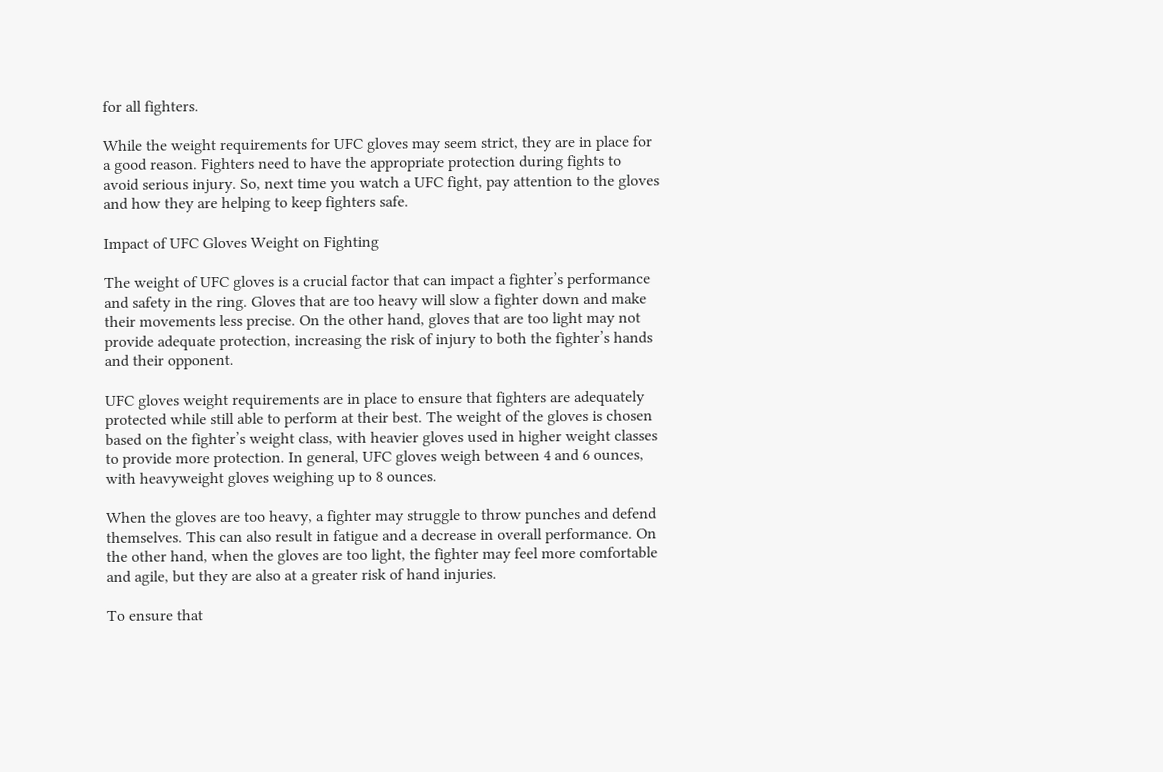for all fighters.

While the weight requirements for UFC gloves may seem strict, they are in place for a good reason. Fighters need to have the appropriate protection during fights to avoid serious injury. So, next time you watch a UFC fight, pay attention to the gloves and how they are helping to keep fighters safe.

Impact of UFC Gloves Weight on Fighting

The weight of UFC gloves is a crucial factor that can impact a fighter’s performance and safety in the ring. Gloves that are too heavy will slow a fighter down and make their movements less precise. On the other hand, gloves that are too light may not provide adequate protection, increasing the risk of injury to both the fighter’s hands and their opponent.

UFC gloves weight requirements are in place to ensure that fighters are adequately protected while still able to perform at their best. The weight of the gloves is chosen based on the fighter’s weight class, with heavier gloves used in higher weight classes to provide more protection. In general, UFC gloves weigh between 4 and 6 ounces, with heavyweight gloves weighing up to 8 ounces.

When the gloves are too heavy, a fighter may struggle to throw punches and defend themselves. This can also result in fatigue and a decrease in overall performance. On the other hand, when the gloves are too light, the fighter may feel more comfortable and agile, but they are also at a greater risk of hand injuries.

To ensure that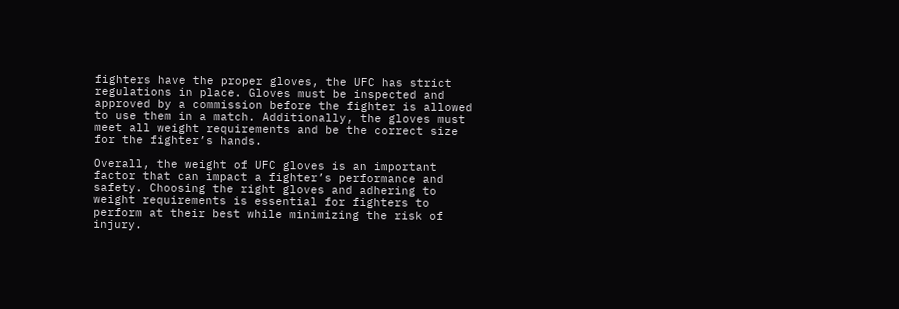fighters have the proper gloves, the UFC has strict regulations in place. Gloves must be inspected and approved by a commission before the fighter is allowed to use them in a match. Additionally, the gloves must meet all weight requirements and be the correct size for the fighter’s hands.

Overall, the weight of UFC gloves is an important factor that can impact a fighter’s performance and safety. Choosing the right gloves and adhering to weight requirements is essential for fighters to perform at their best while minimizing the risk of injury.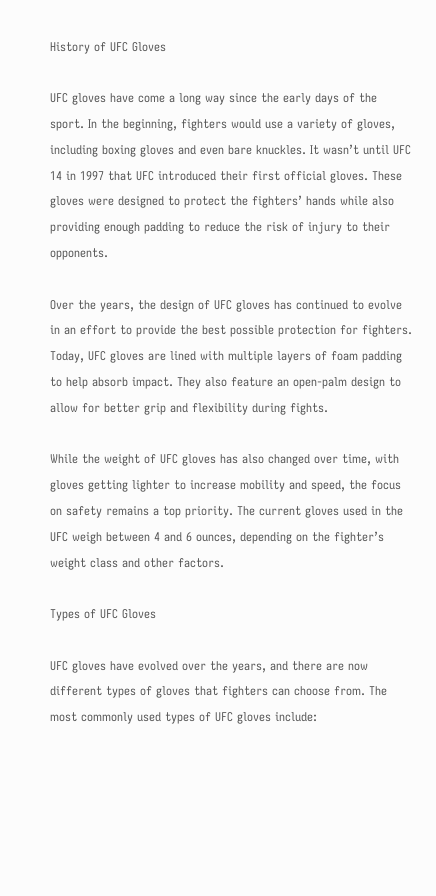History of UFC Gloves

UFC gloves have come a long way since the early days of the sport. In the beginning, fighters would use a variety of gloves, including boxing gloves and even bare knuckles. It wasn’t until UFC 14 in 1997 that UFC introduced their first official gloves. These gloves were designed to protect the fighters’ hands while also providing enough padding to reduce the risk of injury to their opponents.

Over the years, the design of UFC gloves has continued to evolve in an effort to provide the best possible protection for fighters. Today, UFC gloves are lined with multiple layers of foam padding to help absorb impact. They also feature an open-palm design to allow for better grip and flexibility during fights.

While the weight of UFC gloves has also changed over time, with gloves getting lighter to increase mobility and speed, the focus on safety remains a top priority. The current gloves used in the UFC weigh between 4 and 6 ounces, depending on the fighter’s weight class and other factors.

Types of UFC Gloves

UFC gloves have evolved over the years, and there are now different types of gloves that fighters can choose from. The most commonly used types of UFC gloves include: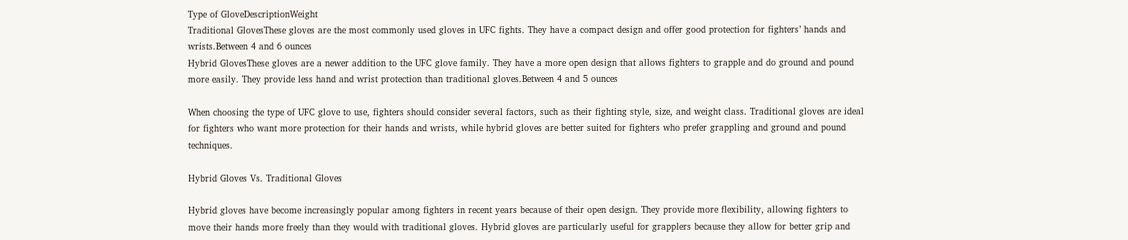Type of GloveDescriptionWeight
Traditional GlovesThese gloves are the most commonly used gloves in UFC fights. They have a compact design and offer good protection for fighters’ hands and wrists.Between 4 and 6 ounces
Hybrid GlovesThese gloves are a newer addition to the UFC glove family. They have a more open design that allows fighters to grapple and do ground and pound more easily. They provide less hand and wrist protection than traditional gloves.Between 4 and 5 ounces

When choosing the type of UFC glove to use, fighters should consider several factors, such as their fighting style, size, and weight class. Traditional gloves are ideal for fighters who want more protection for their hands and wrists, while hybrid gloves are better suited for fighters who prefer grappling and ground and pound techniques.

Hybrid Gloves Vs. Traditional Gloves

Hybrid gloves have become increasingly popular among fighters in recent years because of their open design. They provide more flexibility, allowing fighters to move their hands more freely than they would with traditional gloves. Hybrid gloves are particularly useful for grapplers because they allow for better grip and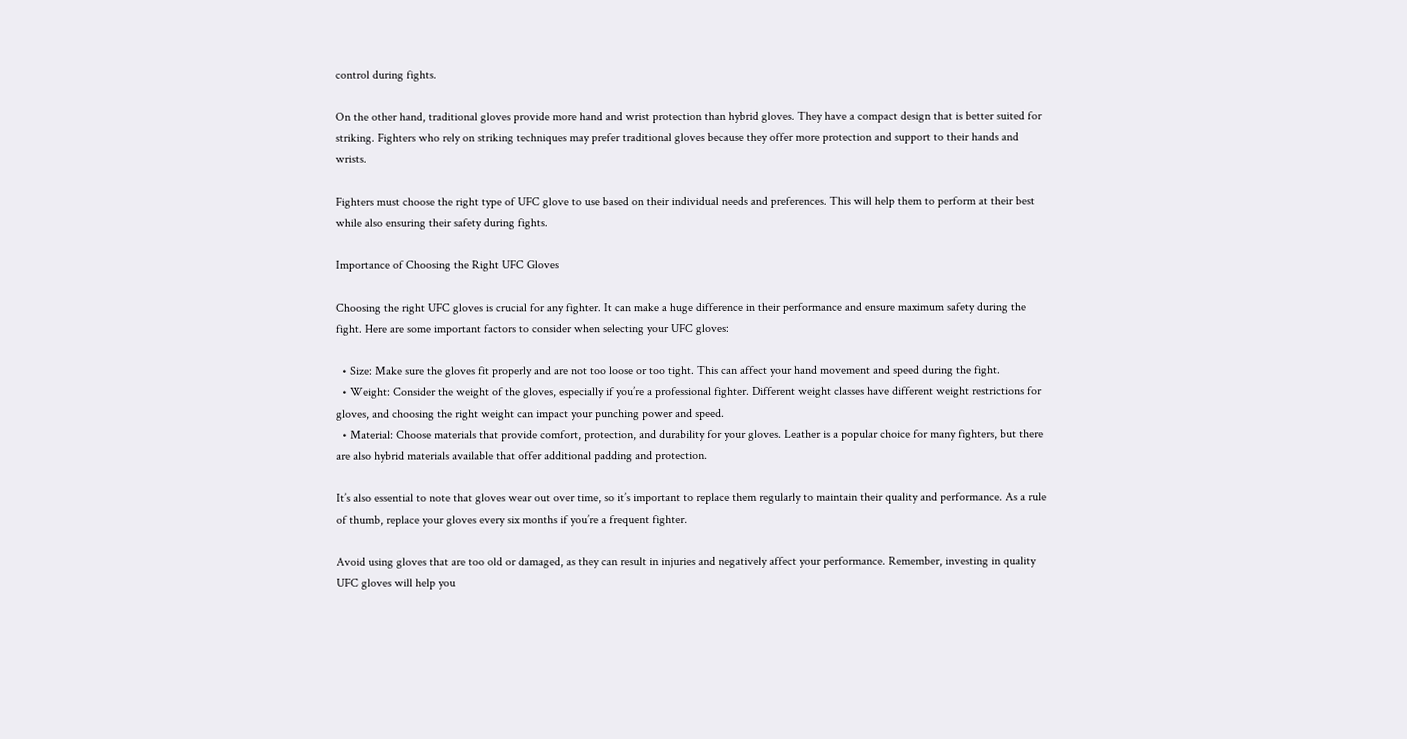control during fights.

On the other hand, traditional gloves provide more hand and wrist protection than hybrid gloves. They have a compact design that is better suited for striking. Fighters who rely on striking techniques may prefer traditional gloves because they offer more protection and support to their hands and wrists.

Fighters must choose the right type of UFC glove to use based on their individual needs and preferences. This will help them to perform at their best while also ensuring their safety during fights.

Importance of Choosing the Right UFC Gloves

Choosing the right UFC gloves is crucial for any fighter. It can make a huge difference in their performance and ensure maximum safety during the fight. Here are some important factors to consider when selecting your UFC gloves:

  • Size: Make sure the gloves fit properly and are not too loose or too tight. This can affect your hand movement and speed during the fight.
  • Weight: Consider the weight of the gloves, especially if you’re a professional fighter. Different weight classes have different weight restrictions for gloves, and choosing the right weight can impact your punching power and speed.
  • Material: Choose materials that provide comfort, protection, and durability for your gloves. Leather is a popular choice for many fighters, but there are also hybrid materials available that offer additional padding and protection.

It’s also essential to note that gloves wear out over time, so it’s important to replace them regularly to maintain their quality and performance. As a rule of thumb, replace your gloves every six months if you’re a frequent fighter.

Avoid using gloves that are too old or damaged, as they can result in injuries and negatively affect your performance. Remember, investing in quality UFC gloves will help you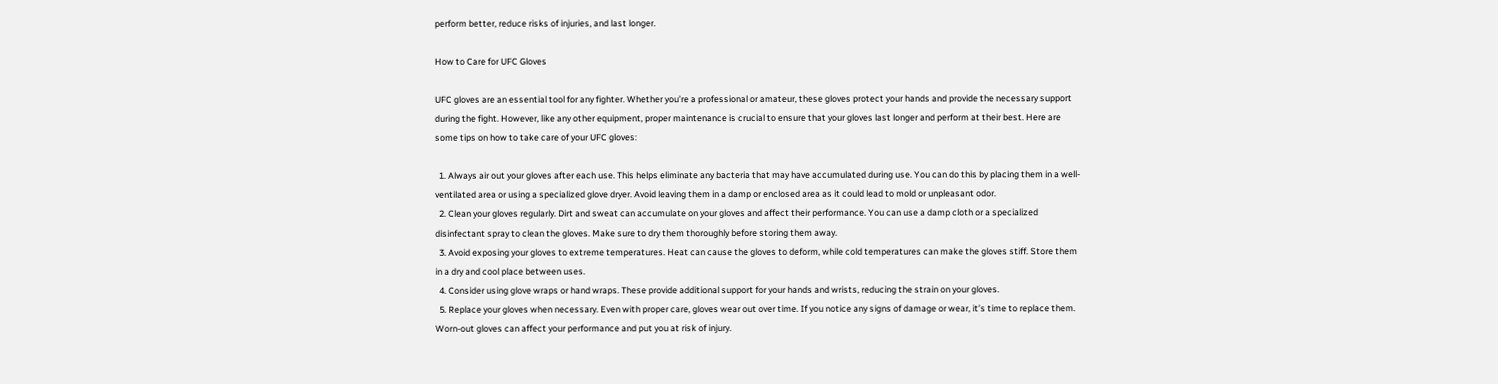perform better, reduce risks of injuries, and last longer.

How to Care for UFC Gloves

UFC gloves are an essential tool for any fighter. Whether you’re a professional or amateur, these gloves protect your hands and provide the necessary support during the fight. However, like any other equipment, proper maintenance is crucial to ensure that your gloves last longer and perform at their best. Here are some tips on how to take care of your UFC gloves:

  1. Always air out your gloves after each use. This helps eliminate any bacteria that may have accumulated during use. You can do this by placing them in a well-ventilated area or using a specialized glove dryer. Avoid leaving them in a damp or enclosed area as it could lead to mold or unpleasant odor.
  2. Clean your gloves regularly. Dirt and sweat can accumulate on your gloves and affect their performance. You can use a damp cloth or a specialized disinfectant spray to clean the gloves. Make sure to dry them thoroughly before storing them away.
  3. Avoid exposing your gloves to extreme temperatures. Heat can cause the gloves to deform, while cold temperatures can make the gloves stiff. Store them in a dry and cool place between uses.
  4. Consider using glove wraps or hand wraps. These provide additional support for your hands and wrists, reducing the strain on your gloves.
  5. Replace your gloves when necessary. Even with proper care, gloves wear out over time. If you notice any signs of damage or wear, it’s time to replace them. Worn-out gloves can affect your performance and put you at risk of injury.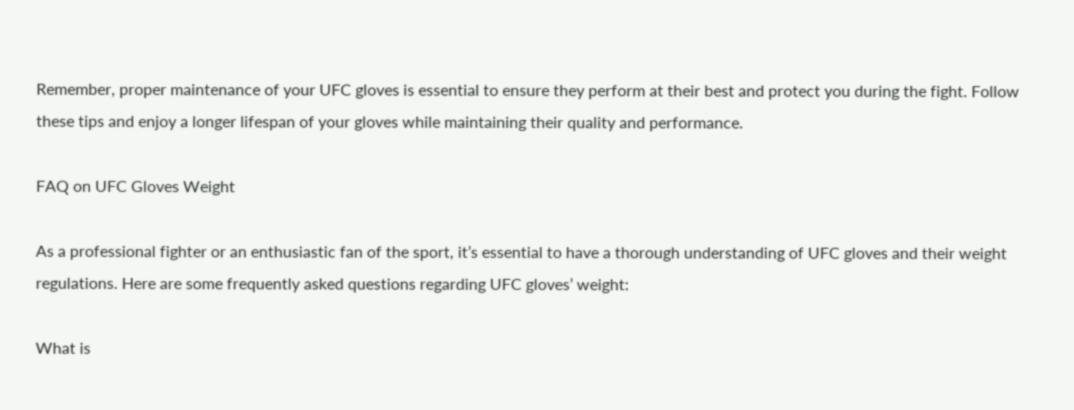Remember, proper maintenance of your UFC gloves is essential to ensure they perform at their best and protect you during the fight. Follow these tips and enjoy a longer lifespan of your gloves while maintaining their quality and performance.

FAQ on UFC Gloves Weight

As a professional fighter or an enthusiastic fan of the sport, it’s essential to have a thorough understanding of UFC gloves and their weight regulations. Here are some frequently asked questions regarding UFC gloves’ weight:

What is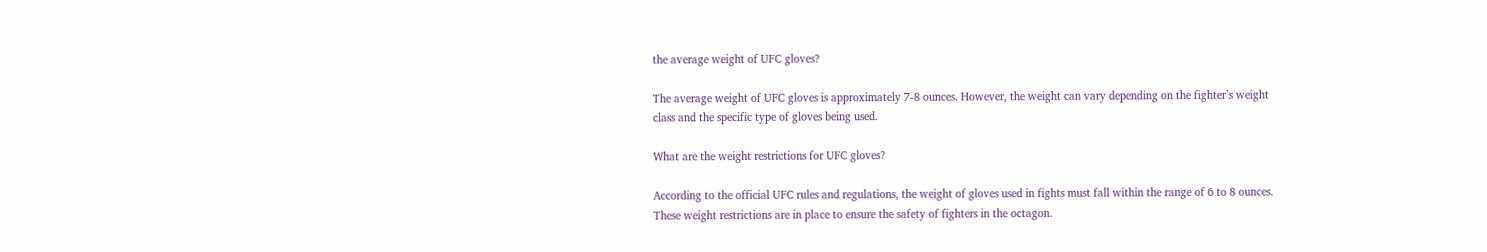the average weight of UFC gloves?

The average weight of UFC gloves is approximately 7-8 ounces. However, the weight can vary depending on the fighter’s weight class and the specific type of gloves being used.

What are the weight restrictions for UFC gloves?

According to the official UFC rules and regulations, the weight of gloves used in fights must fall within the range of 6 to 8 ounces. These weight restrictions are in place to ensure the safety of fighters in the octagon.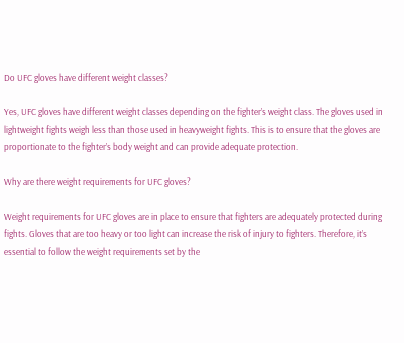Do UFC gloves have different weight classes?

Yes, UFC gloves have different weight classes depending on the fighter’s weight class. The gloves used in lightweight fights weigh less than those used in heavyweight fights. This is to ensure that the gloves are proportionate to the fighter’s body weight and can provide adequate protection.

Why are there weight requirements for UFC gloves?

Weight requirements for UFC gloves are in place to ensure that fighters are adequately protected during fights. Gloves that are too heavy or too light can increase the risk of injury to fighters. Therefore, it’s essential to follow the weight requirements set by the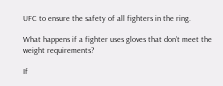UFC to ensure the safety of all fighters in the ring.

What happens if a fighter uses gloves that don’t meet the weight requirements?

If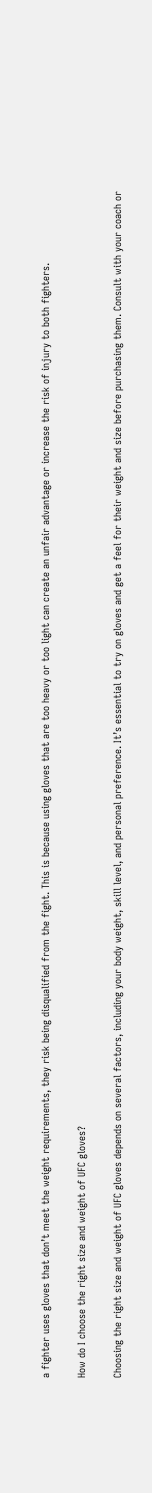a fighter uses gloves that don’t meet the weight requirements, they risk being disqualified from the fight. This is because using gloves that are too heavy or too light can create an unfair advantage or increase the risk of injury to both fighters.

How do I choose the right size and weight of UFC gloves?

Choosing the right size and weight of UFC gloves depends on several factors, including your body weight, skill level, and personal preference. It’s essential to try on gloves and get a feel for their weight and size before purchasing them. Consult with your coach or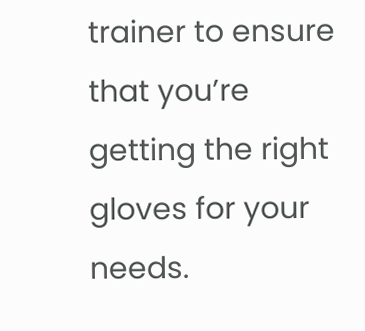trainer to ensure that you’re getting the right gloves for your needs.